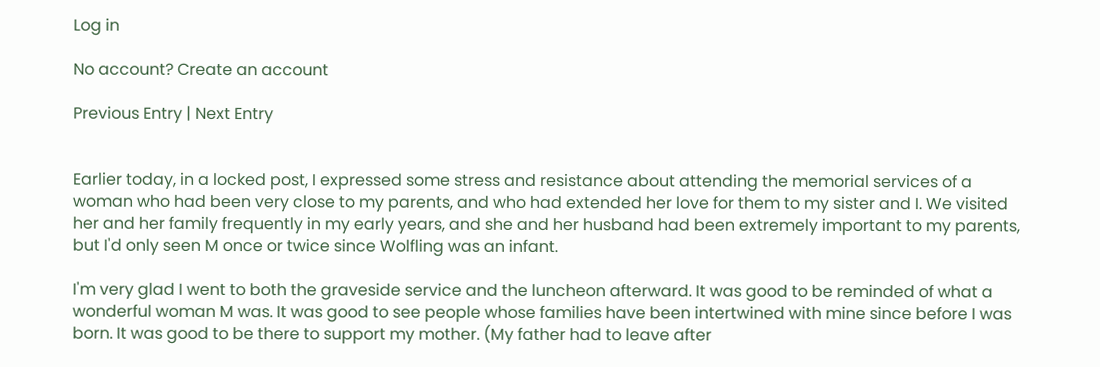Log in

No account? Create an account

Previous Entry | Next Entry


Earlier today, in a locked post, I expressed some stress and resistance about attending the memorial services of a woman who had been very close to my parents, and who had extended her love for them to my sister and I. We visited her and her family frequently in my early years, and she and her husband had been extremely important to my parents, but I'd only seen M once or twice since Wolfling was an infant.

I'm very glad I went to both the graveside service and the luncheon afterward. It was good to be reminded of what a wonderful woman M was. It was good to see people whose families have been intertwined with mine since before I was born. It was good to be there to support my mother. (My father had to leave after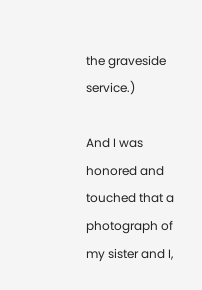the graveside service.)

And I was honored and touched that a photograph of my sister and I,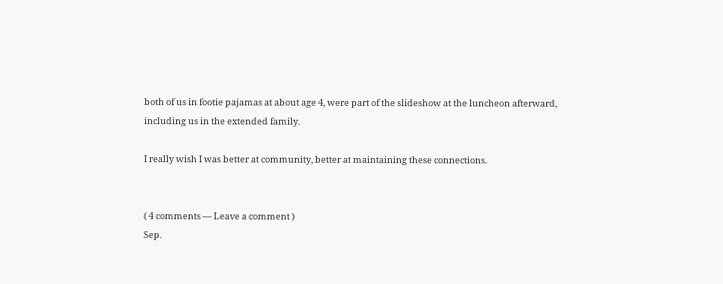both of us in footie pajamas at about age 4, were part of the slideshow at the luncheon afterward, including us in the extended family.

I really wish I was better at community, better at maintaining these connections.


( 4 comments — Leave a comment )
Sep.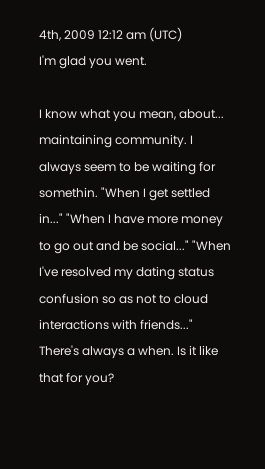4th, 2009 12:12 am (UTC)
I'm glad you went.

I know what you mean, about... maintaining community. I always seem to be waiting for somethin. "When I get settled in..." "When I have more money to go out and be social..." "When I've resolved my dating status confusion so as not to cloud interactions with friends..." There's always a when. Is it like that for you?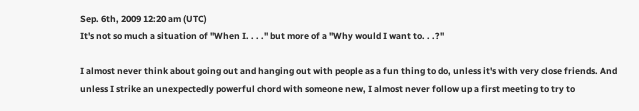Sep. 6th, 2009 12:20 am (UTC)
It's not so much a situation of "When I. . . ." but more of a "Why would I want to. . .?"

I almost never think about going out and hanging out with people as a fun thing to do, unless it's with very close friends. And unless I strike an unexpectedly powerful chord with someone new, I almost never follow up a first meeting to try to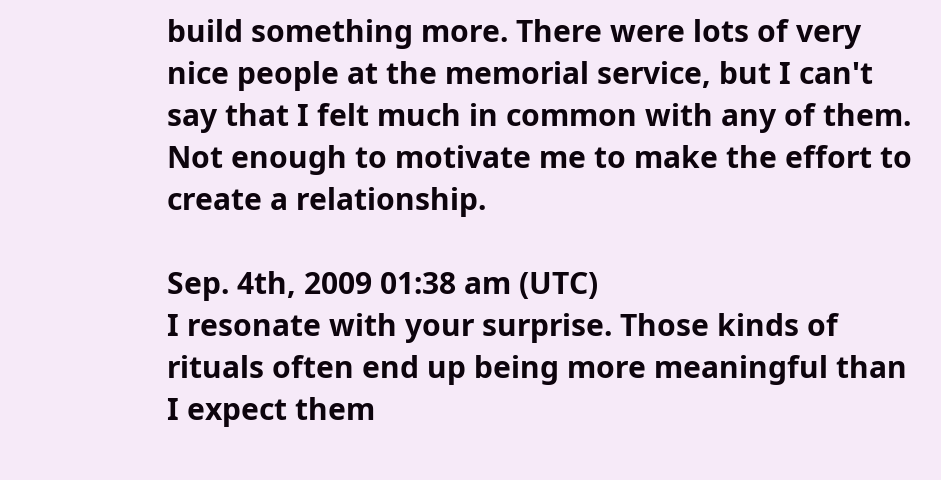build something more. There were lots of very nice people at the memorial service, but I can't say that I felt much in common with any of them. Not enough to motivate me to make the effort to create a relationship.

Sep. 4th, 2009 01:38 am (UTC)
I resonate with your surprise. Those kinds of rituals often end up being more meaningful than I expect them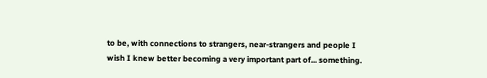to be, with connections to strangers, near-strangers and people I wish I knew better becoming a very important part of... something.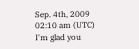Sep. 4th, 2009 02:10 am (UTC)
I'm glad you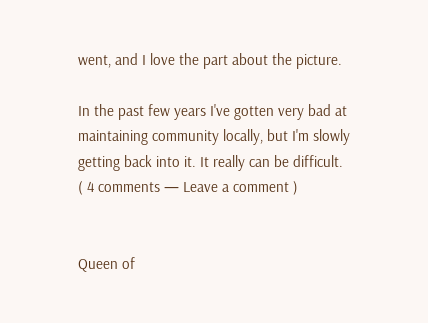went, and I love the part about the picture.

In the past few years I've gotten very bad at maintaining community locally, but I'm slowly getting back into it. It really can be difficult.
( 4 comments — Leave a comment )


Queen of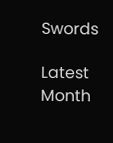Swords

Latest Month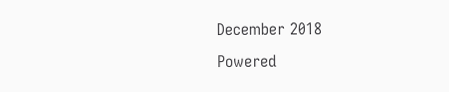December 2018
Powered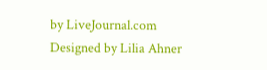by LiveJournal.com
Designed by Lilia Ahner